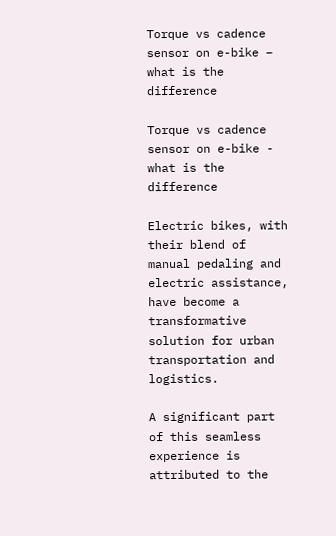Torque vs cadence sensor on e-bike – what is the difference

Torque vs cadence sensor on e-bike - what is the difference

Electric bikes, with their blend of manual pedaling and electric assistance, have become a transformative solution for urban transportation and logistics.

A significant part of this seamless experience is attributed to the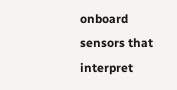onboard sensors that interpret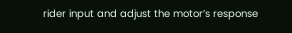rider input and adjust the motor’s response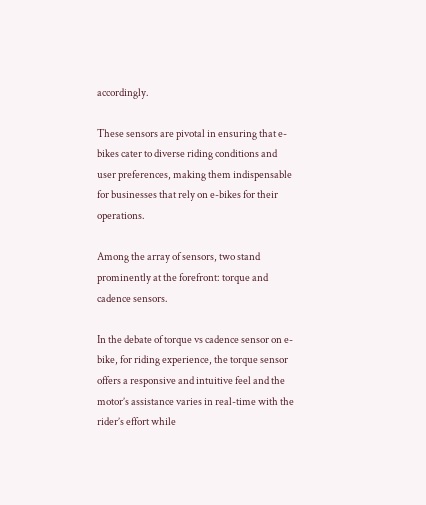accordingly.

These sensors are pivotal in ensuring that e-bikes cater to diverse riding conditions and user preferences, making them indispensable for businesses that rely on e-bikes for their operations.

Among the array of sensors, two stand prominently at the forefront: torque and cadence sensors.

In the debate of torque vs cadence sensor on e-bike, for riding experience, the torque sensor offers a responsive and intuitive feel and the motor’s assistance varies in real-time with the rider’s effort while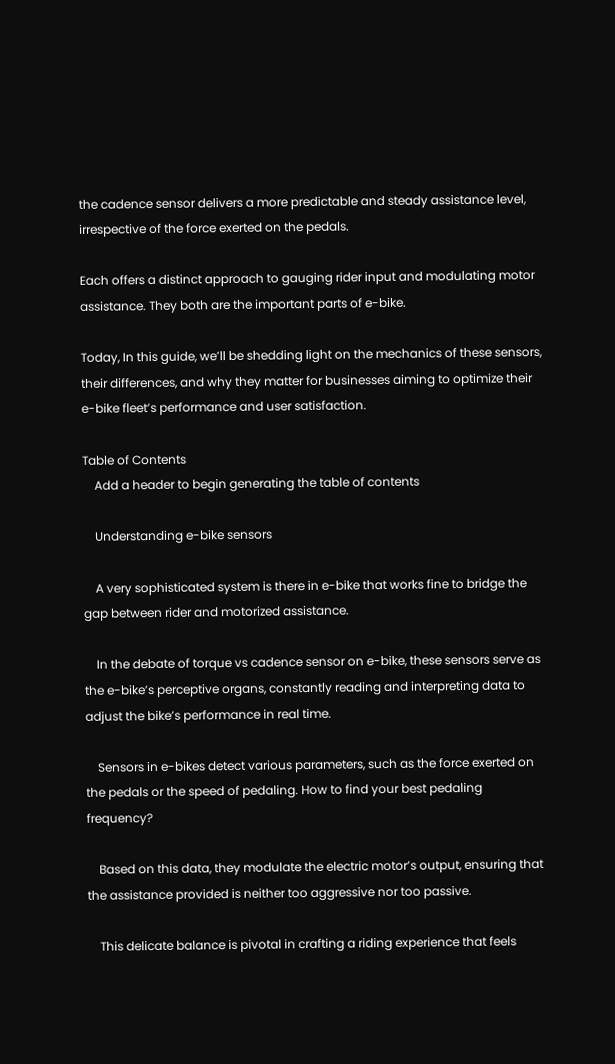the cadence sensor delivers a more predictable and steady assistance level, irrespective of the force exerted on the pedals.

Each offers a distinct approach to gauging rider input and modulating motor assistance. They both are the important parts of e-bike.

Today, In this guide, we’ll be shedding light on the mechanics of these sensors, their differences, and why they matter for businesses aiming to optimize their e-bike fleet’s performance and user satisfaction.

Table of Contents
    Add a header to begin generating the table of contents

    Understanding e-bike sensors

    A very sophisticated system is there in e-bike that works fine to bridge the gap between rider and motorized assistance.

    In the debate of torque vs cadence sensor on e-bike, these sensors serve as the e-bike’s perceptive organs, constantly reading and interpreting data to adjust the bike’s performance in real time.

    Sensors in e-bikes detect various parameters, such as the force exerted on the pedals or the speed of pedaling. How to find your best pedaling frequency?

    Based on this data, they modulate the electric motor’s output, ensuring that the assistance provided is neither too aggressive nor too passive.

    This delicate balance is pivotal in crafting a riding experience that feels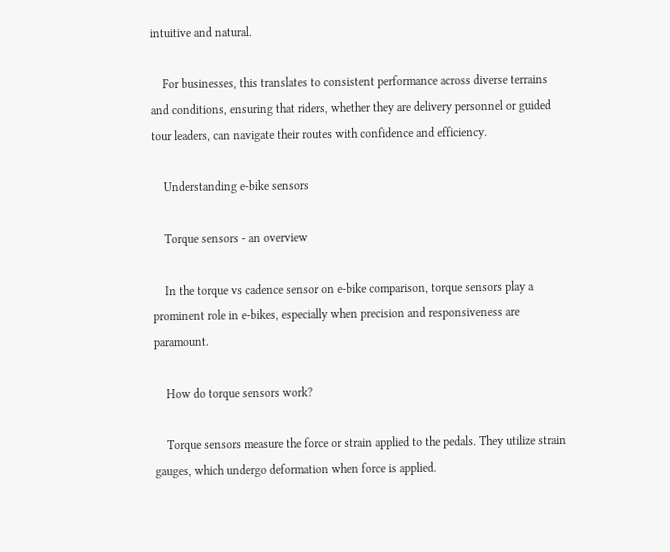intuitive and natural.

    For businesses, this translates to consistent performance across diverse terrains and conditions, ensuring that riders, whether they are delivery personnel or guided tour leaders, can navigate their routes with confidence and efficiency.

    Understanding e-bike sensors

    Torque sensors - an overview

    In the torque vs cadence sensor on e-bike comparison, torque sensors play a prominent role in e-bikes, especially when precision and responsiveness are paramount.

    How do torque sensors work?

    Torque sensors measure the force or strain applied to the pedals. They utilize strain gauges, which undergo deformation when force is applied.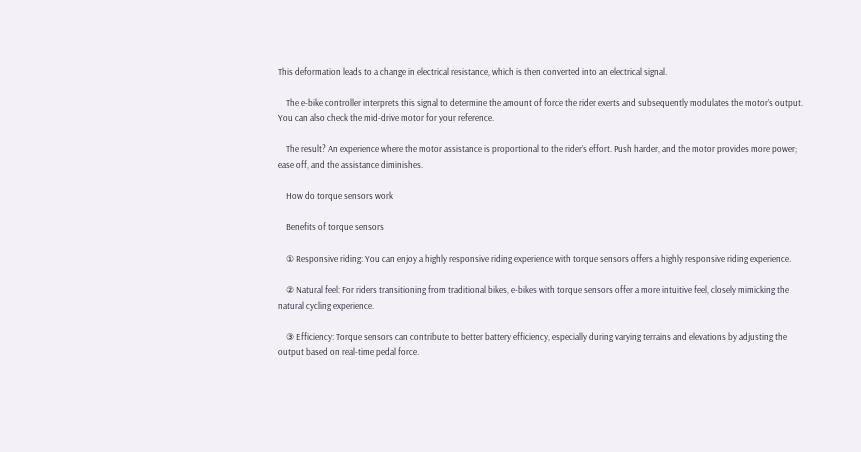This deformation leads to a change in electrical resistance, which is then converted into an electrical signal.

    The e-bike controller interprets this signal to determine the amount of force the rider exerts and subsequently modulates the motor’s output. You can also check the mid-drive motor for your reference.

    The result? An experience where the motor assistance is proportional to the rider’s effort. Push harder, and the motor provides more power; ease off, and the assistance diminishes.

    How do torque sensors work

    Benefits of torque sensors

    ① Responsive riding: You can enjoy a highly responsive riding experience with torque sensors offers a highly responsive riding experience.

    ② Natural feel: For riders transitioning from traditional bikes, e-bikes with torque sensors offer a more intuitive feel, closely mimicking the natural cycling experience.

    ③ Efficiency: Torque sensors can contribute to better battery efficiency, especially during varying terrains and elevations by adjusting the output based on real-time pedal force.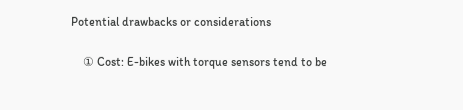Potential drawbacks or considerations

    ① Cost: E-bikes with torque sensors tend to be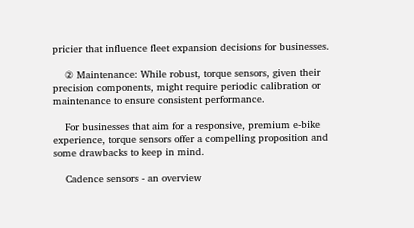pricier that influence fleet expansion decisions for businesses.

    ② Maintenance: While robust, torque sensors, given their precision components, might require periodic calibration or maintenance to ensure consistent performance.

    For businesses that aim for a responsive, premium e-bike experience, torque sensors offer a compelling proposition and some drawbacks to keep in mind.

    Cadence sensors - an overview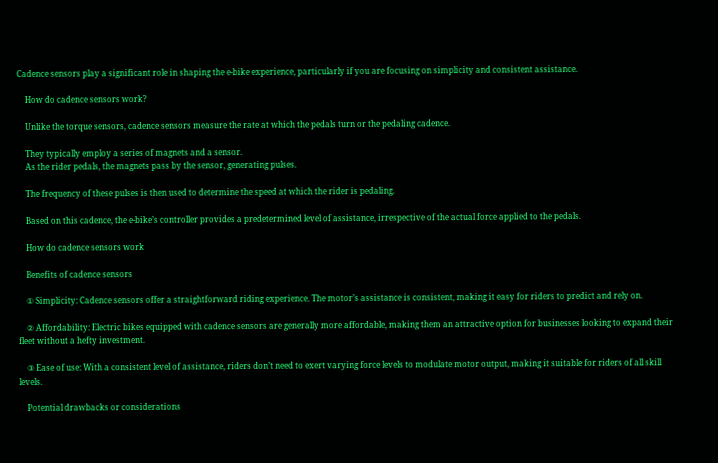Cadence sensors play a significant role in shaping the e-bike experience, particularly if you are focusing on simplicity and consistent assistance.

    How do cadence sensors work?

    Unlike the torque sensors, cadence sensors measure the rate at which the pedals turn or the pedaling cadence.

    They typically employ a series of magnets and a sensor.
    As the rider pedals, the magnets pass by the sensor, generating pulses.

    The frequency of these pulses is then used to determine the speed at which the rider is pedaling.

    Based on this cadence, the e-bike’s controller provides a predetermined level of assistance, irrespective of the actual force applied to the pedals.

    How do cadence sensors work

    Benefits of cadence sensors

    ① Simplicity: Cadence sensors offer a straightforward riding experience. The motor’s assistance is consistent, making it easy for riders to predict and rely on.

    ② Affordability: Electric bikes equipped with cadence sensors are generally more affordable, making them an attractive option for businesses looking to expand their fleet without a hefty investment.

    ③ Ease of use: With a consistent level of assistance, riders don’t need to exert varying force levels to modulate motor output, making it suitable for riders of all skill levels.

    Potential drawbacks or considerations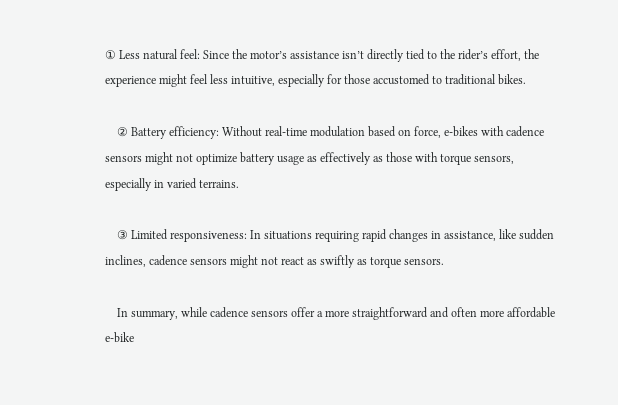① Less natural feel: Since the motor’s assistance isn’t directly tied to the rider’s effort, the experience might feel less intuitive, especially for those accustomed to traditional bikes.

    ② Battery efficiency: Without real-time modulation based on force, e-bikes with cadence sensors might not optimize battery usage as effectively as those with torque sensors, especially in varied terrains.

    ③ Limited responsiveness: In situations requiring rapid changes in assistance, like sudden inclines, cadence sensors might not react as swiftly as torque sensors.

    In summary, while cadence sensors offer a more straightforward and often more affordable e-bike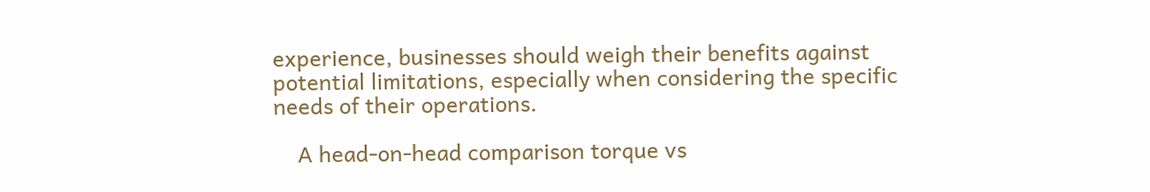experience, businesses should weigh their benefits against potential limitations, especially when considering the specific needs of their operations.

    A head-on-head comparison torque vs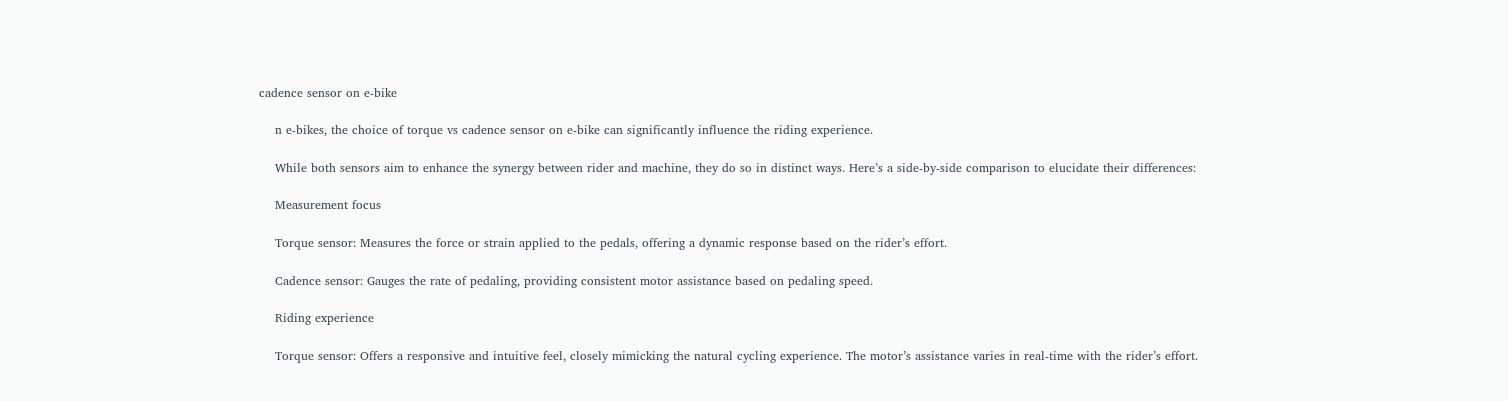cadence sensor on e-bike

    n e-bikes, the choice of torque vs cadence sensor on e-bike can significantly influence the riding experience.

    While both sensors aim to enhance the synergy between rider and machine, they do so in distinct ways. Here’s a side-by-side comparison to elucidate their differences:

    Measurement focus

    Torque sensor: Measures the force or strain applied to the pedals, offering a dynamic response based on the rider’s effort.

    Cadence sensor: Gauges the rate of pedaling, providing consistent motor assistance based on pedaling speed.

    Riding experience

    Torque sensor: Offers a responsive and intuitive feel, closely mimicking the natural cycling experience. The motor’s assistance varies in real-time with the rider’s effort.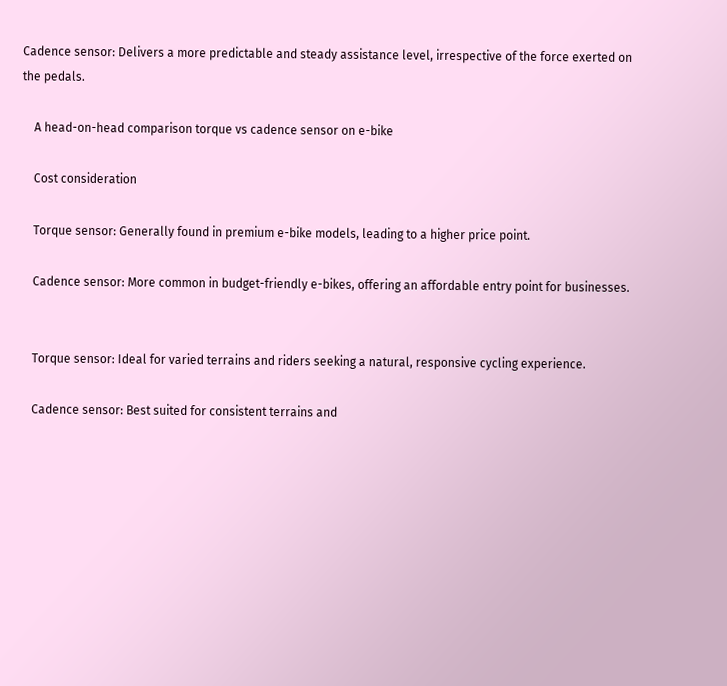Cadence sensor: Delivers a more predictable and steady assistance level, irrespective of the force exerted on the pedals.

    A head-on-head comparison torque vs cadence sensor on e-bike

    Cost consideration

    Torque sensor: Generally found in premium e-bike models, leading to a higher price point.

    Cadence sensor: More common in budget-friendly e-bikes, offering an affordable entry point for businesses.


    Torque sensor: Ideal for varied terrains and riders seeking a natural, responsive cycling experience.

    Cadence sensor: Best suited for consistent terrains and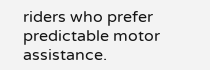riders who prefer predictable motor assistance.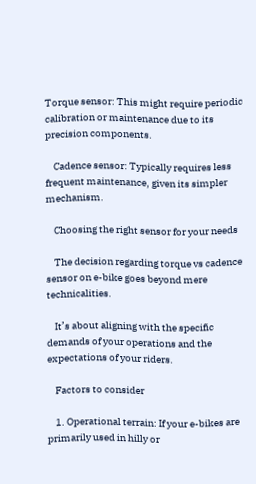Torque sensor: This might require periodic calibration or maintenance due to its precision components.

    Cadence sensor: Typically requires less frequent maintenance, given its simpler mechanism.

    Choosing the right sensor for your needs

    The decision regarding torque vs cadence sensor on e-bike goes beyond mere technicalities.

    It’s about aligning with the specific demands of your operations and the expectations of your riders.

    Factors to consider

    1. Operational terrain: If your e-bikes are primarily used in hilly or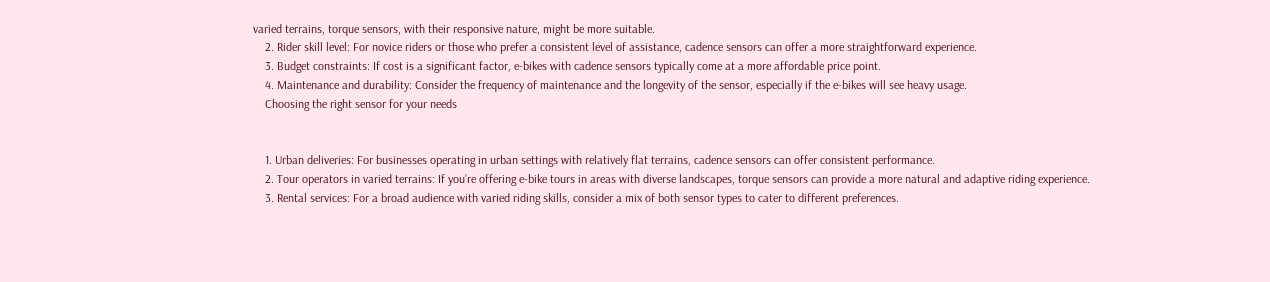varied terrains, torque sensors, with their responsive nature, might be more suitable.
    2. Rider skill level: For novice riders or those who prefer a consistent level of assistance, cadence sensors can offer a more straightforward experience.
    3. Budget constraints: If cost is a significant factor, e-bikes with cadence sensors typically come at a more affordable price point.
    4. Maintenance and durability: Consider the frequency of maintenance and the longevity of the sensor, especially if the e-bikes will see heavy usage.
    Choosing the right sensor for your needs


    1. Urban deliveries: For businesses operating in urban settings with relatively flat terrains, cadence sensors can offer consistent performance.
    2. Tour operators in varied terrains: If you’re offering e-bike tours in areas with diverse landscapes, torque sensors can provide a more natural and adaptive riding experience.
    3. Rental services: For a broad audience with varied riding skills, consider a mix of both sensor types to cater to different preferences.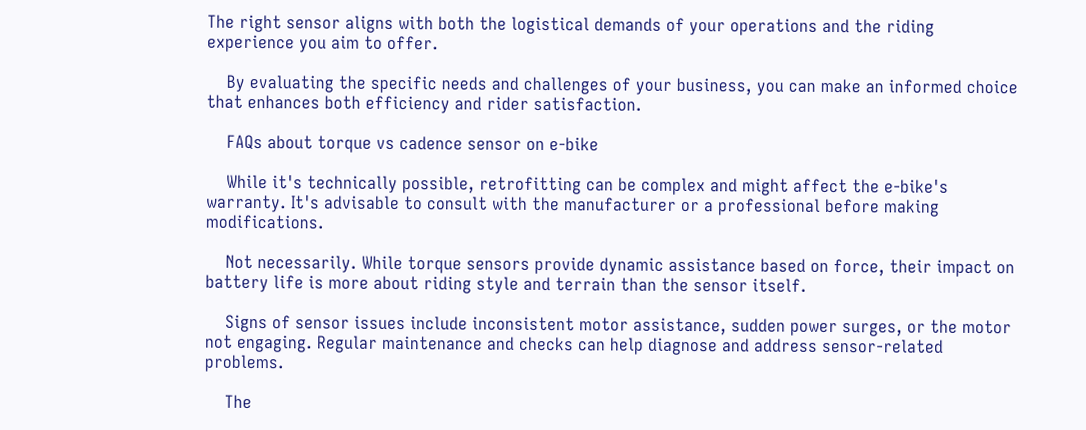The right sensor aligns with both the logistical demands of your operations and the riding experience you aim to offer.

    By evaluating the specific needs and challenges of your business, you can make an informed choice that enhances both efficiency and rider satisfaction.

    FAQs about torque vs cadence sensor on e-bike

    While it's technically possible, retrofitting can be complex and might affect the e-bike's warranty. It's advisable to consult with the manufacturer or a professional before making modifications.

    Not necessarily. While torque sensors provide dynamic assistance based on force, their impact on battery life is more about riding style and terrain than the sensor itself.

    Signs of sensor issues include inconsistent motor assistance, sudden power surges, or the motor not engaging. Regular maintenance and checks can help diagnose and address sensor-related problems.

    The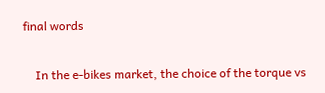final words

    In the e-bikes market, the choice of the torque vs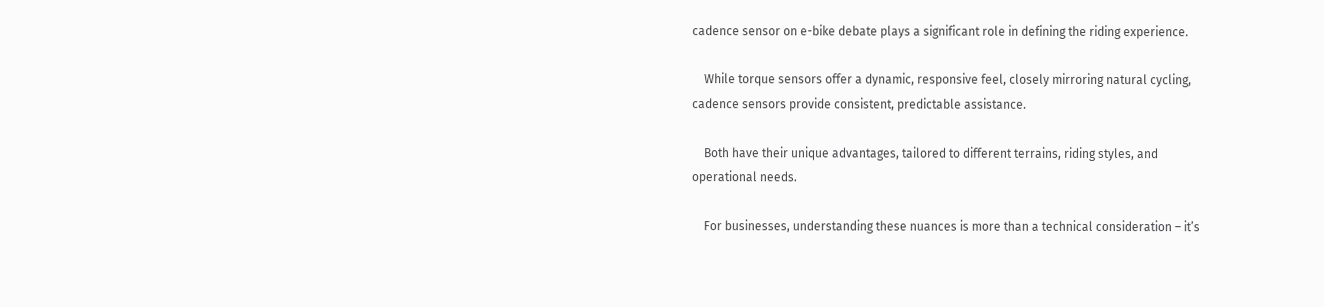cadence sensor on e-bike debate plays a significant role in defining the riding experience.

    While torque sensors offer a dynamic, responsive feel, closely mirroring natural cycling, cadence sensors provide consistent, predictable assistance.

    Both have their unique advantages, tailored to different terrains, riding styles, and operational needs.

    For businesses, understanding these nuances is more than a technical consideration – it’s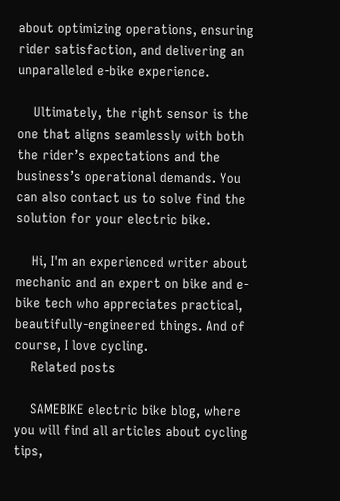about optimizing operations, ensuring rider satisfaction, and delivering an unparalleled e-bike experience.

    Ultimately, the right sensor is the one that aligns seamlessly with both the rider’s expectations and the business’s operational demands. You can also contact us to solve find the solution for your electric bike.

    Hi, I'm an experienced writer about mechanic and an expert on bike and e-bike tech who appreciates practical, beautifully-engineered things. And of course, I love cycling.
    Related posts

    SAMEBIKE electric bike blog, where you will find all articles about cycling tips,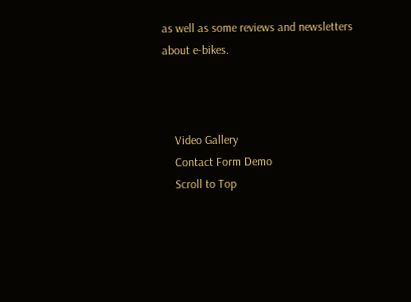as well as some reviews and newsletters about e-bikes.



    Video Gallery
    Contact Form Demo
    Scroll to Top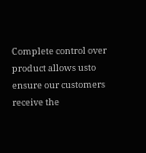Complete control over product allows usto ensure our customers receive the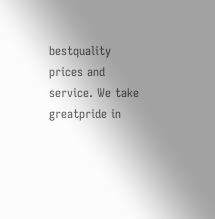bestquality prices and service. We take greatpride in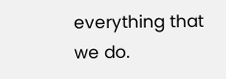everything that we do.